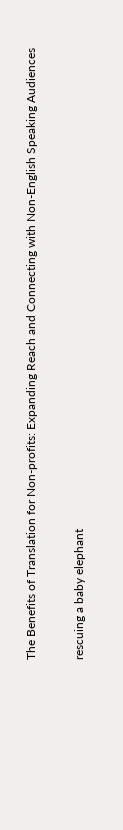The Benefits of Translation for Non-profits: Expanding Reach and Connecting with Non-English Speaking Audiences

rescuing a baby elephant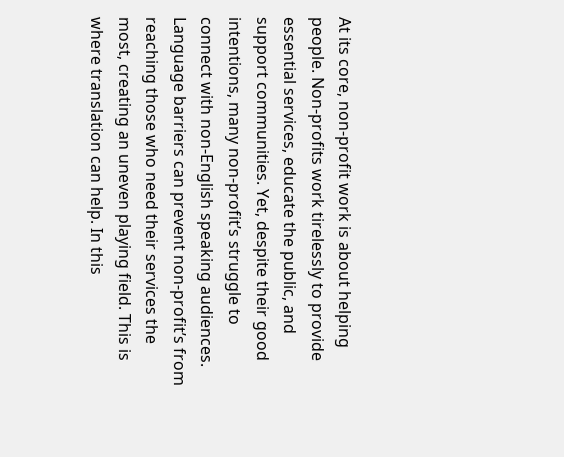At its core, non-profit work is about helping people. Non-profits work tirelessly to provide essential services, educate the public, and support communities. Yet, despite their good intentions, many non-profit’s struggle to connect with non-English speaking audiences. Language barriers can prevent non-profit’s from reaching those who need their services the most, creating an uneven playing field. This is where translation can help. In this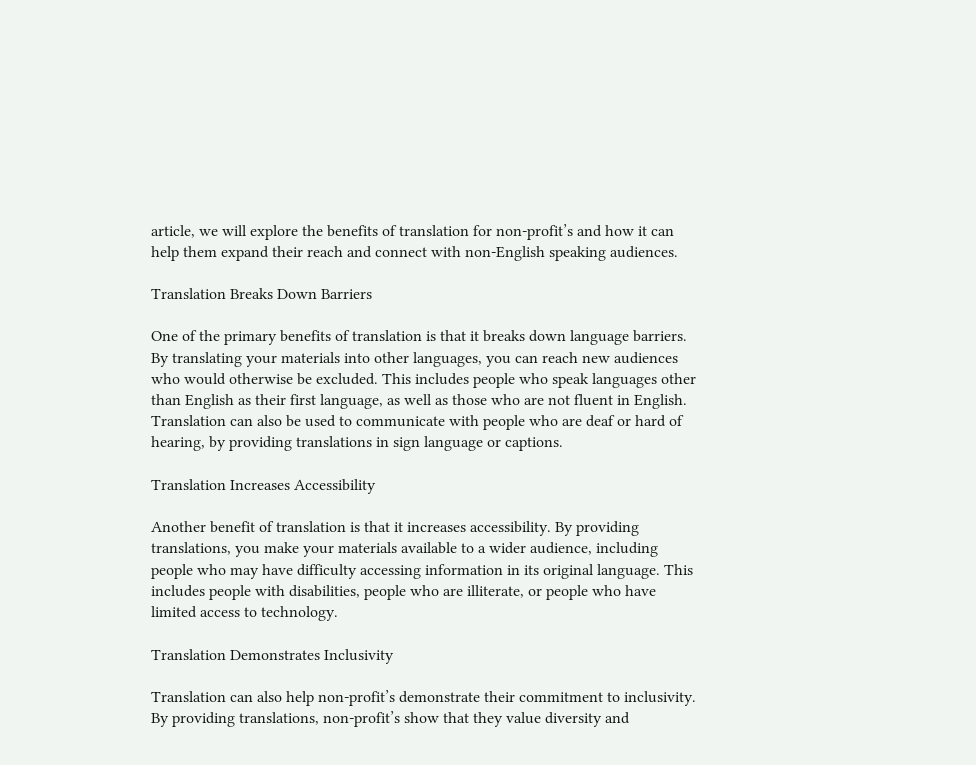article, we will explore the benefits of translation for non-profit’s and how it can help them expand their reach and connect with non-English speaking audiences.

Translation Breaks Down Barriers

One of the primary benefits of translation is that it breaks down language barriers. By translating your materials into other languages, you can reach new audiences who would otherwise be excluded. This includes people who speak languages other than English as their first language, as well as those who are not fluent in English. Translation can also be used to communicate with people who are deaf or hard of hearing, by providing translations in sign language or captions.

Translation Increases Accessibility

Another benefit of translation is that it increases accessibility. By providing translations, you make your materials available to a wider audience, including people who may have difficulty accessing information in its original language. This includes people with disabilities, people who are illiterate, or people who have limited access to technology.

Translation Demonstrates Inclusivity

Translation can also help non-profit’s demonstrate their commitment to inclusivity. By providing translations, non-profit’s show that they value diversity and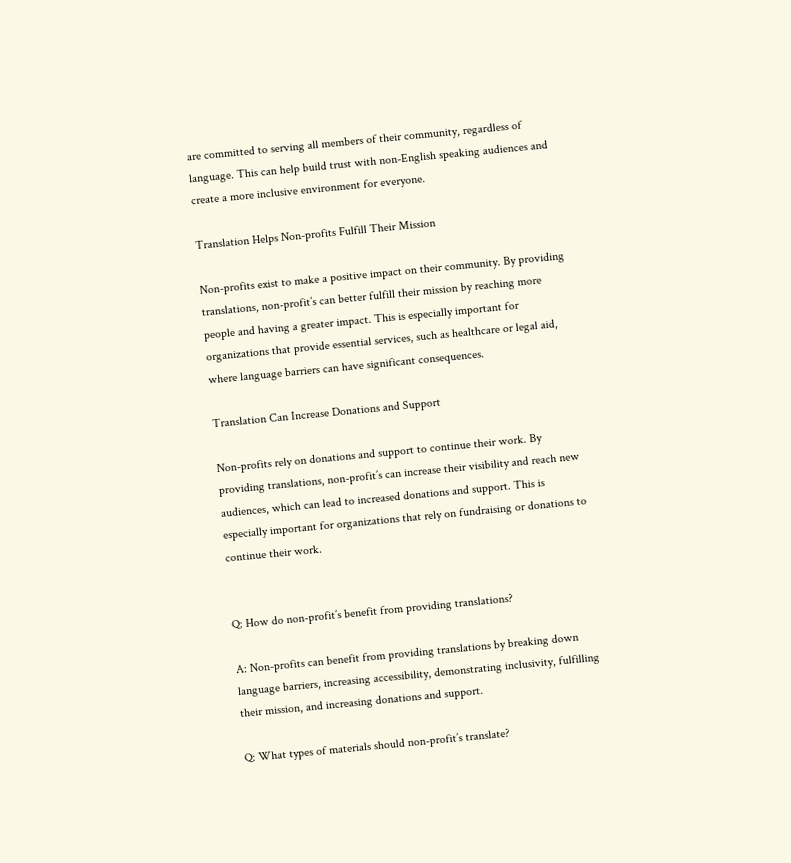are committed to serving all members of their community, regardless of language. This can help build trust with non-English speaking audiences and create a more inclusive environment for everyone.

Translation Helps Non-profits Fulfill Their Mission

Non-profits exist to make a positive impact on their community. By providing translations, non-profit’s can better fulfill their mission by reaching more people and having a greater impact. This is especially important for organizations that provide essential services, such as healthcare or legal aid, where language barriers can have significant consequences.

Translation Can Increase Donations and Support

Non-profits rely on donations and support to continue their work. By providing translations, non-profit’s can increase their visibility and reach new audiences, which can lead to increased donations and support. This is especially important for organizations that rely on fundraising or donations to continue their work.


Q: How do non-profit’s benefit from providing translations?

A: Non-profits can benefit from providing translations by breaking down language barriers, increasing accessibility, demonstrating inclusivity, fulfilling their mission, and increasing donations and support.

Q: What types of materials should non-profit’s translate?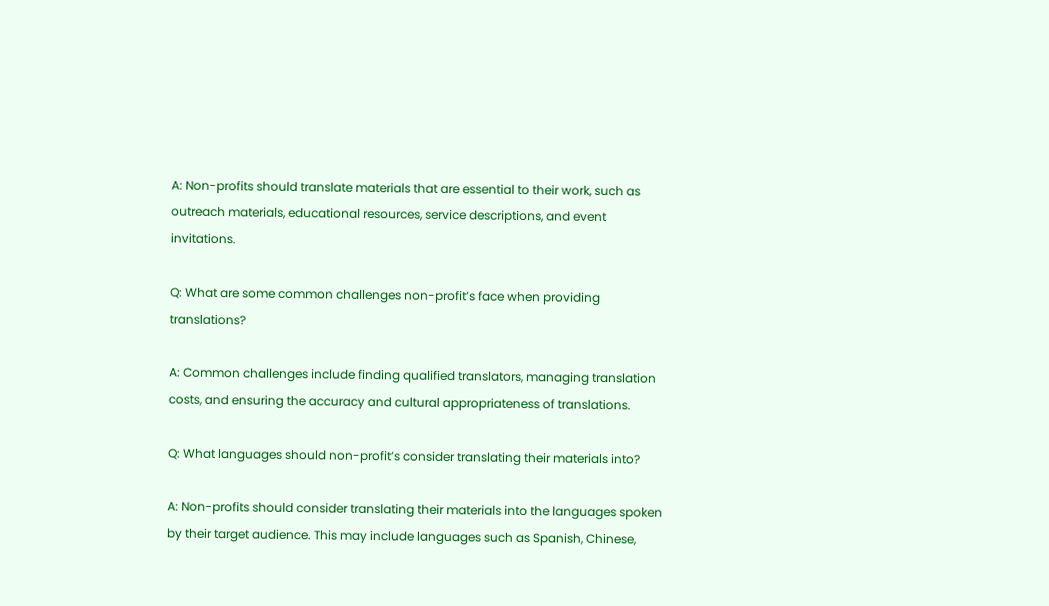A: Non-profits should translate materials that are essential to their work, such as outreach materials, educational resources, service descriptions, and event invitations.

Q: What are some common challenges non-profit’s face when providing translations?

A: Common challenges include finding qualified translators, managing translation costs, and ensuring the accuracy and cultural appropriateness of translations.

Q: What languages should non-profit’s consider translating their materials into?

A: Non-profits should consider translating their materials into the languages spoken by their target audience. This may include languages such as Spanish, Chinese,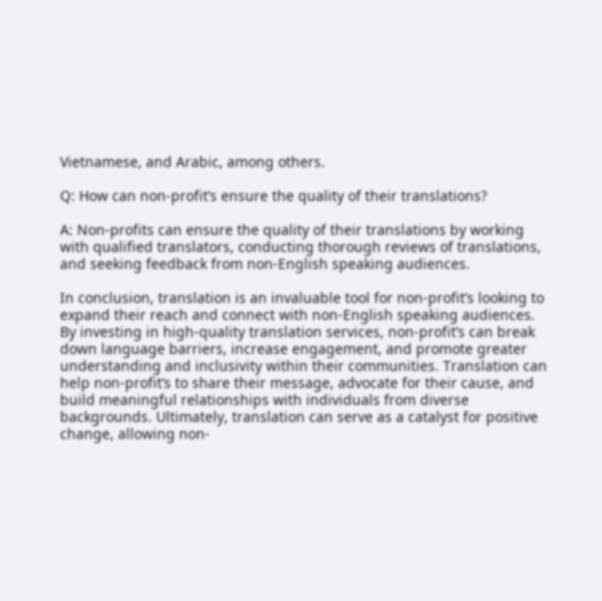Vietnamese, and Arabic, among others.

Q: How can non-profit’s ensure the quality of their translations?

A: Non-profits can ensure the quality of their translations by working with qualified translators, conducting thorough reviews of translations, and seeking feedback from non-English speaking audiences.

In conclusion, translation is an invaluable tool for non-profit’s looking to expand their reach and connect with non-English speaking audiences. By investing in high-quality translation services, non-profit’s can break down language barriers, increase engagement, and promote greater understanding and inclusivity within their communities. Translation can help non-profit’s to share their message, advocate for their cause, and build meaningful relationships with individuals from diverse backgrounds. Ultimately, translation can serve as a catalyst for positive change, allowing non-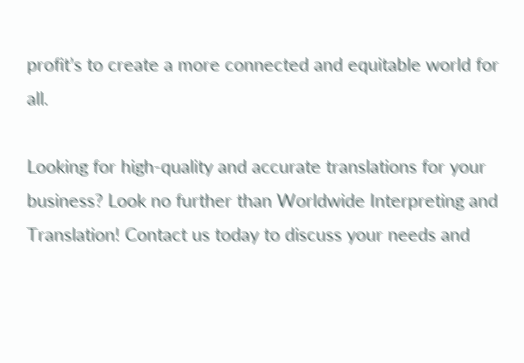profit’s to create a more connected and equitable world for all.

Looking for high-quality and accurate translations for your business? Look no further than Worldwide Interpreting and Translation! Contact us today to discuss your needs and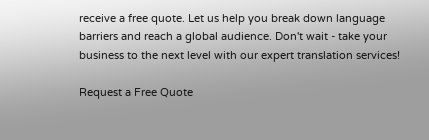receive a free quote. Let us help you break down language barriers and reach a global audience. Don't wait - take your business to the next level with our expert translation services!

Request a Free Quote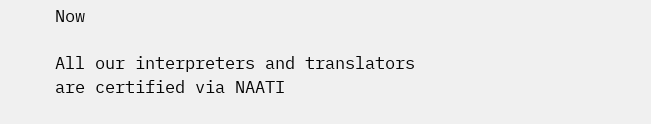Now

All our interpreters and translators are certified via NAATI